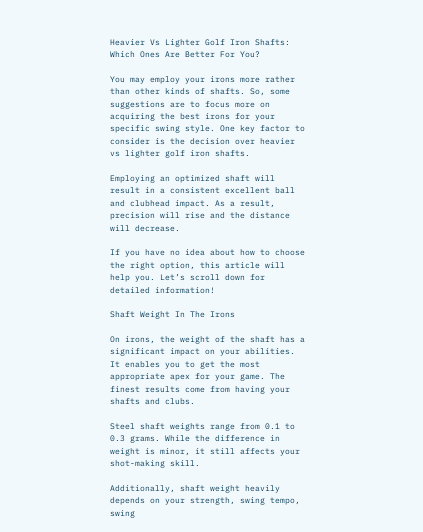Heavier Vs Lighter Golf Iron Shafts: Which Ones Are Better For You?

You may employ your irons more rather than other kinds of shafts. So, some suggestions are to focus more on acquiring the best irons for your specific swing style. One key factor to consider is the decision over heavier vs lighter golf iron shafts.

Employing an optimized shaft will result in a consistent excellent ball and clubhead impact. As a result, precision will rise and the distance will decrease.

If you have no idea about how to choose the right option, this article will help you. Let’s scroll down for detailed information!

Shaft Weight In The Irons

On irons, the weight of the shaft has a significant impact on your abilities. It enables you to get the most appropriate apex for your game. The finest results come from having your shafts and clubs.

Steel shaft weights range from 0.1 to 0.3 grams. While the difference in weight is minor, it still affects your shot-making skill.

Additionally, shaft weight heavily depends on your strength, swing tempo, swing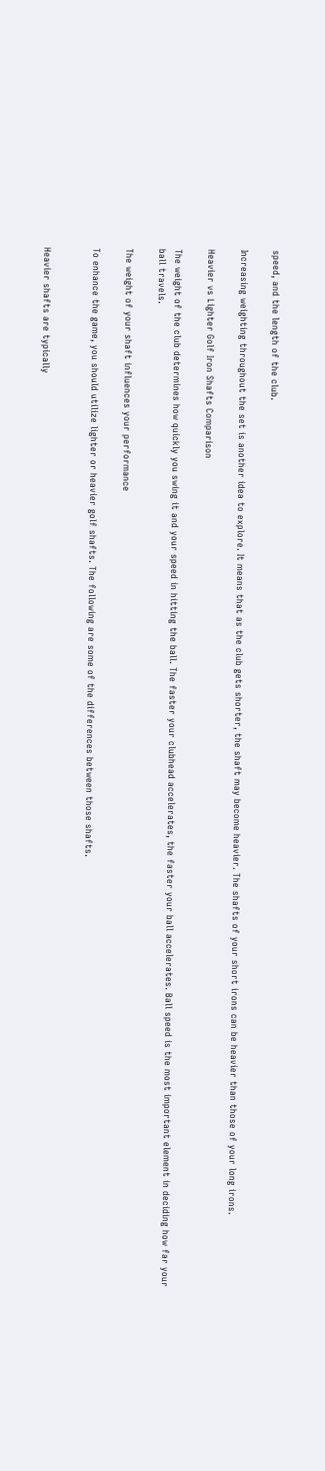speed, and the length of the club.

Increasing weighting throughout the set is another idea to explore. It means that as the club gets shorter, the shaft may become heavier. The shafts of your short irons can be heavier than those of your long irons.

Heavier vs Lighter Golf Iron Shafts Comparison

The weight of the club determines how quickly you swing it and your speed in hitting the ball. The faster your clubhead accelerates, the faster your ball accelerates. Ball speed is the most important element in deciding how far your ball travels.

The weight of your shaft influences your performance

To enhance the game, you should utilize lighter or heavier golf shafts. The following are some of the differences between those shafts.


Heavier shafts are typically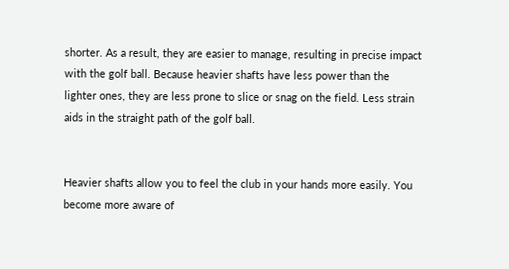shorter. As a result, they are easier to manage, resulting in precise impact with the golf ball. Because heavier shafts have less power than the lighter ones, they are less prone to slice or snag on the field. Less strain aids in the straight path of the golf ball.


Heavier shafts allow you to feel the club in your hands more easily. You become more aware of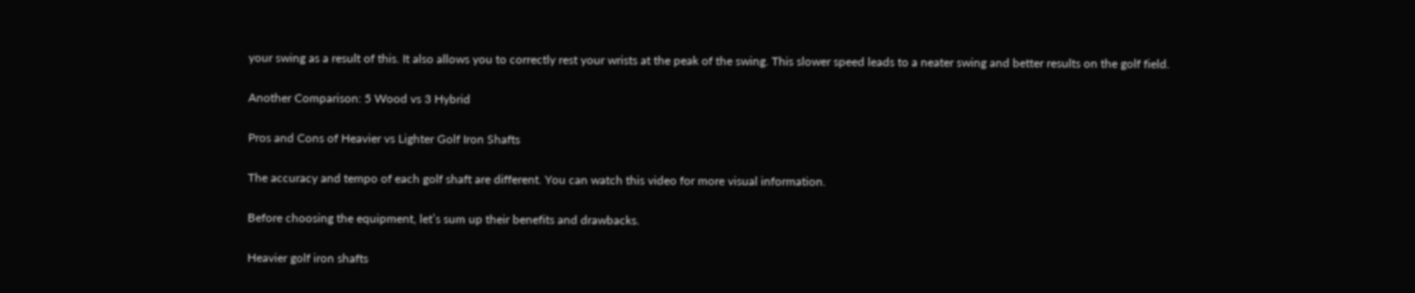your swing as a result of this. It also allows you to correctly rest your wrists at the peak of the swing. This slower speed leads to a neater swing and better results on the golf field.

Another Comparison: 5 Wood vs 3 Hybrid

Pros and Cons of Heavier vs Lighter Golf Iron Shafts

The accuracy and tempo of each golf shaft are different. You can watch this video for more visual information.

Before choosing the equipment, let’s sum up their benefits and drawbacks.

Heavier golf iron shafts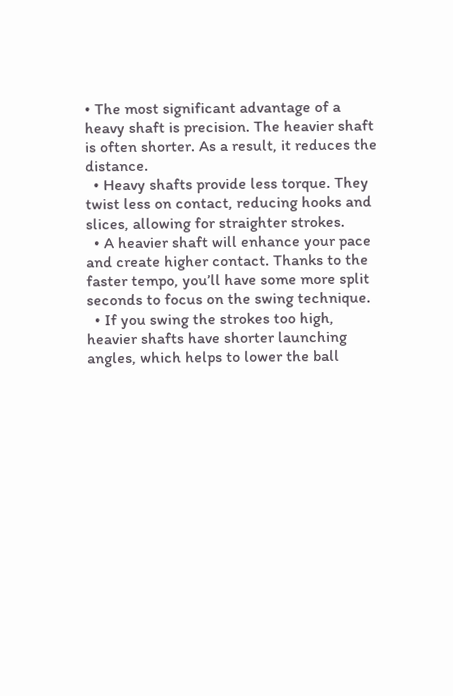• The most significant advantage of a heavy shaft is precision. The heavier shaft is often shorter. As a result, it reduces the distance.
  • Heavy shafts provide less torque. They twist less on contact, reducing hooks and slices, allowing for straighter strokes.
  • A heavier shaft will enhance your pace and create higher contact. Thanks to the faster tempo, you’ll have some more split seconds to focus on the swing technique.
  • If you swing the strokes too high, heavier shafts have shorter launching angles, which helps to lower the ball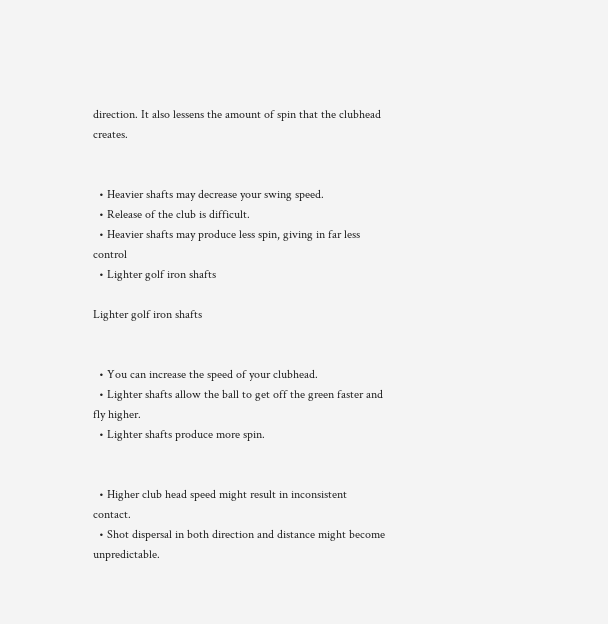direction. It also lessens the amount of spin that the clubhead creates.


  • Heavier shafts may decrease your swing speed.
  • Release of the club is difficult.
  • Heavier shafts may produce less spin, giving in far less control
  • Lighter golf iron shafts

Lighter golf iron shafts


  • You can increase the speed of your clubhead.
  • Lighter shafts allow the ball to get off the green faster and fly higher.
  • Lighter shafts produce more spin.


  • Higher club head speed might result in inconsistent contact.
  • Shot dispersal in both direction and distance might become unpredictable.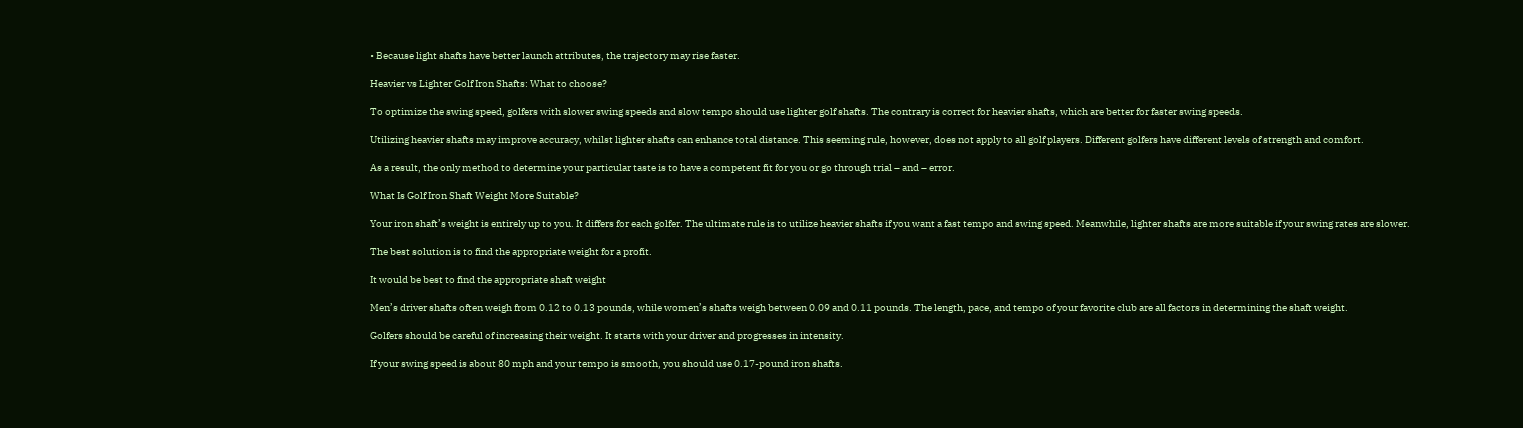• Because light shafts have better launch attributes, the trajectory may rise faster.

Heavier vs Lighter Golf Iron Shafts: What to choose?

To optimize the swing speed, golfers with slower swing speeds and slow tempo should use lighter golf shafts. The contrary is correct for heavier shafts, which are better for faster swing speeds.

Utilizing heavier shafts may improve accuracy, whilst lighter shafts can enhance total distance. This seeming rule, however, does not apply to all golf players. Different golfers have different levels of strength and comfort.

As a result, the only method to determine your particular taste is to have a competent fit for you or go through trial – and – error.

What Is Golf Iron Shaft Weight More Suitable?

Your iron shaft’s weight is entirely up to you. It differs for each golfer. The ultimate rule is to utilize heavier shafts if you want a fast tempo and swing speed. Meanwhile, lighter shafts are more suitable if your swing rates are slower.

The best solution is to find the appropriate weight for a profit.

It would be best to find the appropriate shaft weight

Men’s driver shafts often weigh from 0.12 to 0.13 pounds, while women’s shafts weigh between 0.09 and 0.11 pounds. The length, pace, and tempo of your favorite club are all factors in determining the shaft weight.

Golfers should be careful of increasing their weight. It starts with your driver and progresses in intensity.

If your swing speed is about 80 mph and your tempo is smooth, you should use 0.17-pound iron shafts.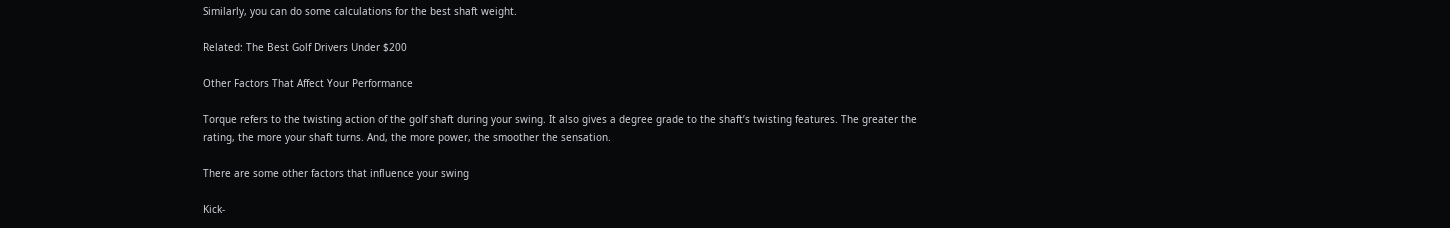Similarly, you can do some calculations for the best shaft weight.

Related: The Best Golf Drivers Under $200

Other Factors That Affect Your Performance

Torque refers to the twisting action of the golf shaft during your swing. It also gives a degree grade to the shaft’s twisting features. The greater the rating, the more your shaft turns. And, the more power, the smoother the sensation.

There are some other factors that influence your swing

Kick-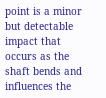point is a minor but detectable impact that occurs as the shaft bends and influences the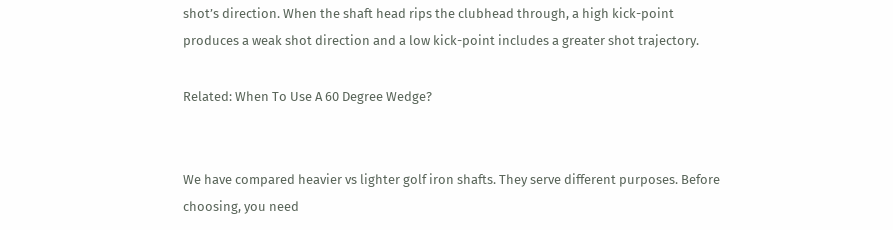shot’s direction. When the shaft head rips the clubhead through, a high kick-point produces a weak shot direction and a low kick-point includes a greater shot trajectory.

Related: When To Use A 60 Degree Wedge?


We have compared heavier vs lighter golf iron shafts. They serve different purposes. Before choosing, you need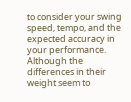to consider your swing speed, tempo, and the expected accuracy in your performance. Although the differences in their weight seem to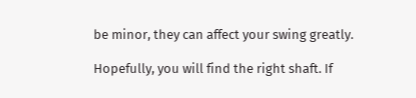be minor, they can affect your swing greatly.

Hopefully, you will find the right shaft. If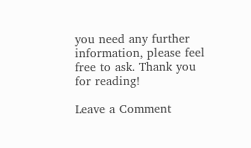you need any further information, please feel free to ask. Thank you for reading!

Leave a Comment